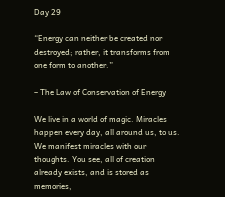Day 29

“Energy can neither be created nor destroyed; rather, it transforms from one form to another.”

– The Law of Conservation of Energy

We live in a world of magic. Miracles happen every day, all around us, to us. We manifest miracles with our thoughts. You see, all of creation already exists, and is stored as memories,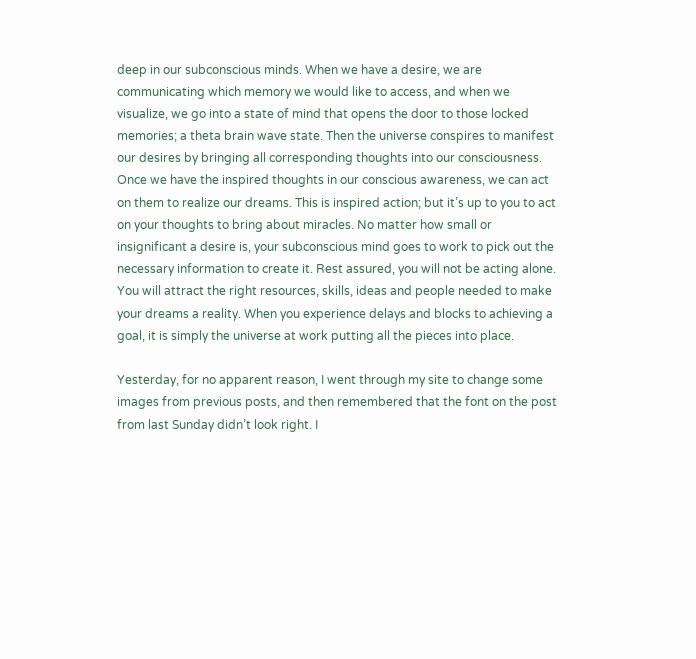deep in our subconscious minds. When we have a desire, we are communicating which memory we would like to access, and when we visualize, we go into a state of mind that opens the door to those locked memories; a theta brain wave state. Then the universe conspires to manifest our desires by bringing all corresponding thoughts into our consciousness. Once we have the inspired thoughts in our conscious awareness, we can act on them to realize our dreams. This is inspired action; but it’s up to you to act on your thoughts to bring about miracles. No matter how small or insignificant a desire is, your subconscious mind goes to work to pick out the necessary information to create it. Rest assured, you will not be acting alone. You will attract the right resources, skills, ideas and people needed to make your dreams a reality. When you experience delays and blocks to achieving a goal, it is simply the universe at work putting all the pieces into place.

Yesterday, for no apparent reason, I went through my site to change some images from previous posts, and then remembered that the font on the post from last Sunday didn’t look right. I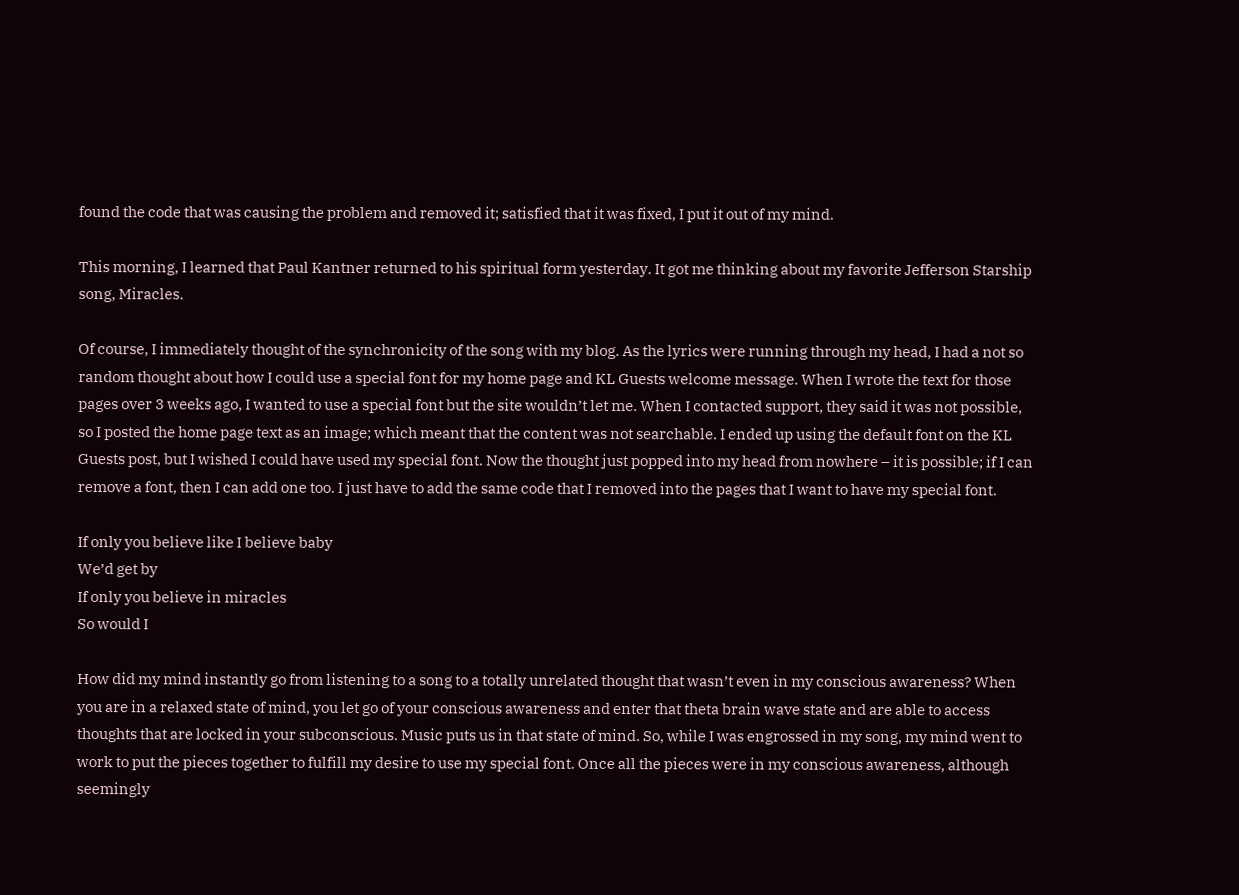found the code that was causing the problem and removed it; satisfied that it was fixed, I put it out of my mind.

This morning, I learned that Paul Kantner returned to his spiritual form yesterday. It got me thinking about my favorite Jefferson Starship song, Miracles.

Of course, I immediately thought of the synchronicity of the song with my blog. As the lyrics were running through my head, I had a not so random thought about how I could use a special font for my home page and KL Guests welcome message. When I wrote the text for those pages over 3 weeks ago, I wanted to use a special font but the site wouldn’t let me. When I contacted support, they said it was not possible, so I posted the home page text as an image; which meant that the content was not searchable. I ended up using the default font on the KL Guests post, but I wished I could have used my special font. Now the thought just popped into my head from nowhere – it is possible; if I can remove a font, then I can add one too. I just have to add the same code that I removed into the pages that I want to have my special font.

If only you believe like I believe baby
We’d get by
If only you believe in miracles
So would I

How did my mind instantly go from listening to a song to a totally unrelated thought that wasn’t even in my conscious awareness? When you are in a relaxed state of mind, you let go of your conscious awareness and enter that theta brain wave state and are able to access thoughts that are locked in your subconscious. Music puts us in that state of mind. So, while I was engrossed in my song, my mind went to work to put the pieces together to fulfill my desire to use my special font. Once all the pieces were in my conscious awareness, although seemingly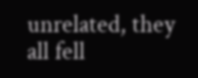unrelated, they all fell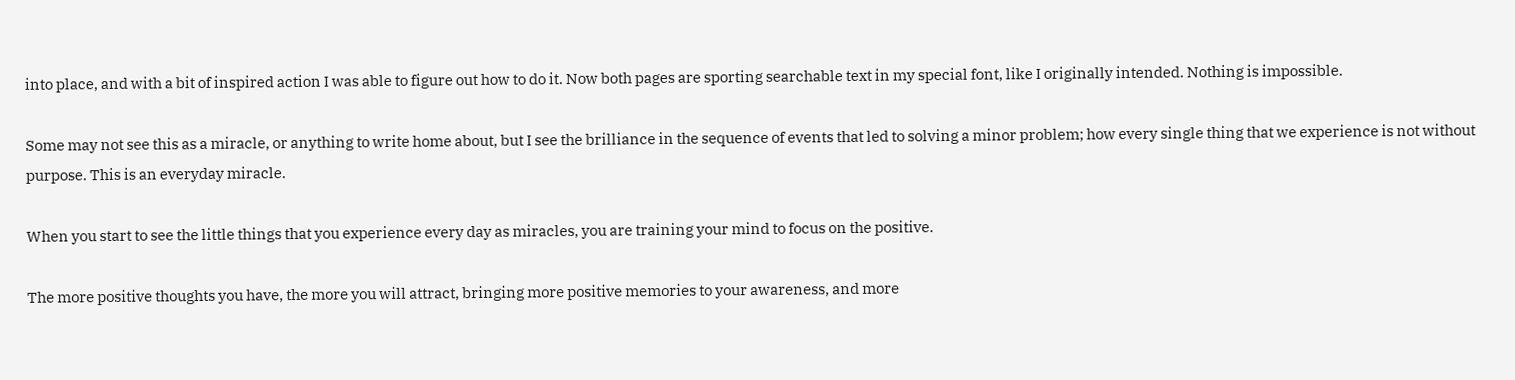into place, and with a bit of inspired action I was able to figure out how to do it. Now both pages are sporting searchable text in my special font, like I originally intended. Nothing is impossible.

Some may not see this as a miracle, or anything to write home about, but I see the brilliance in the sequence of events that led to solving a minor problem; how every single thing that we experience is not without purpose. This is an everyday miracle.

When you start to see the little things that you experience every day as miracles, you are training your mind to focus on the positive.

The more positive thoughts you have, the more you will attract, bringing more positive memories to your awareness, and more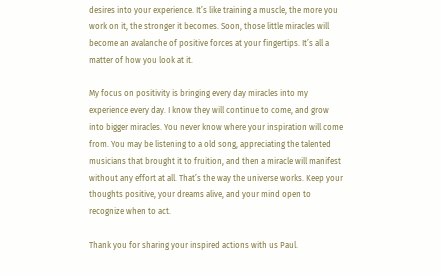desires into your experience. It’s like training a muscle, the more you work on it, the stronger it becomes. Soon, those little miracles will become an avalanche of positive forces at your fingertips. It’s all a matter of how you look at it.

My focus on positivity is bringing every day miracles into my experience every day. I know they will continue to come, and grow into bigger miracles. You never know where your inspiration will come from. You may be listening to a old song, appreciating the talented musicians that brought it to fruition, and then a miracle will manifest without any effort at all. That’s the way the universe works. Keep your thoughts positive, your dreams alive, and your mind open to recognize when to act.

Thank you for sharing your inspired actions with us Paul.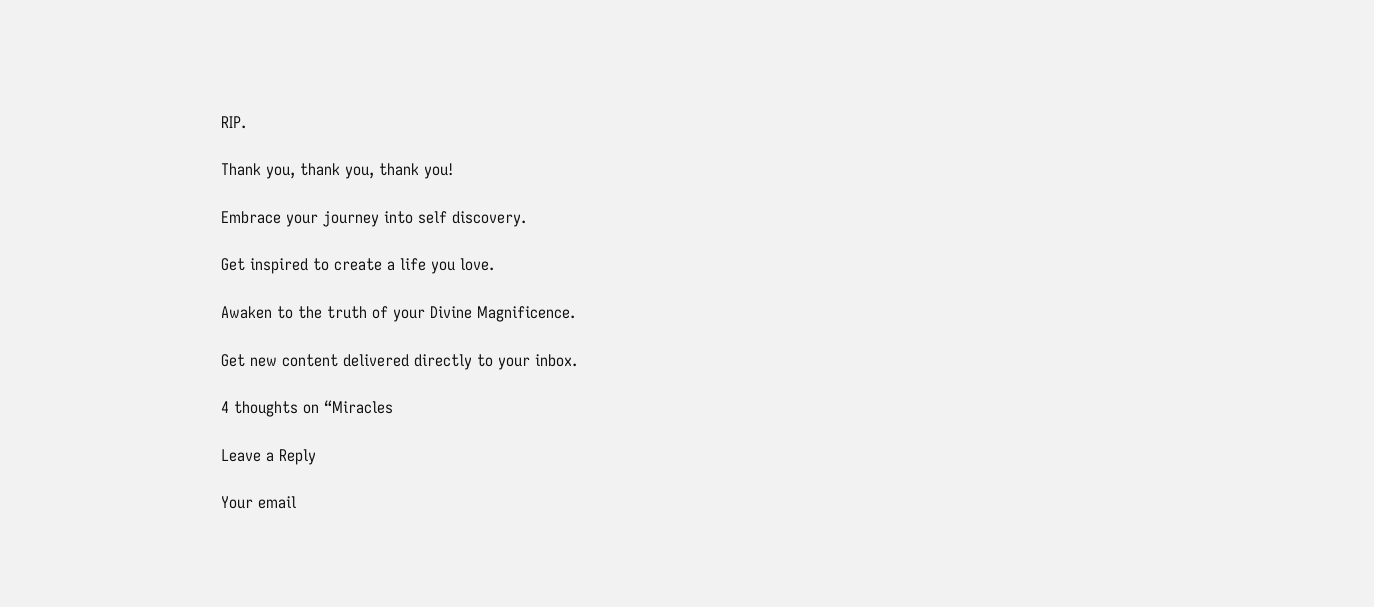RIP.

Thank you, thank you, thank you!

Embrace your journey into self discovery.

Get inspired to create a life you love.

Awaken to the truth of your Divine Magnificence.

Get new content delivered directly to your inbox.

4 thoughts on “Miracles

Leave a Reply

Your email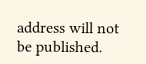address will not be published.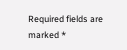Required fields are marked *